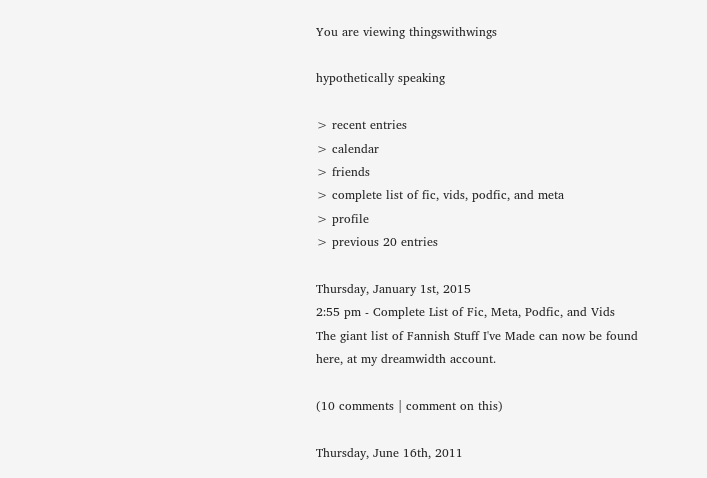You are viewing thingswithwings

hypothetically speaking

> recent entries
> calendar
> friends
> complete list of fic, vids, podfic, and meta
> profile
> previous 20 entries

Thursday, January 1st, 2015
2:55 pm - Complete List of Fic, Meta, Podfic, and Vids
The giant list of Fannish Stuff I've Made can now be found here, at my dreamwidth account.

(10 comments | comment on this)

Thursday, June 16th, 2011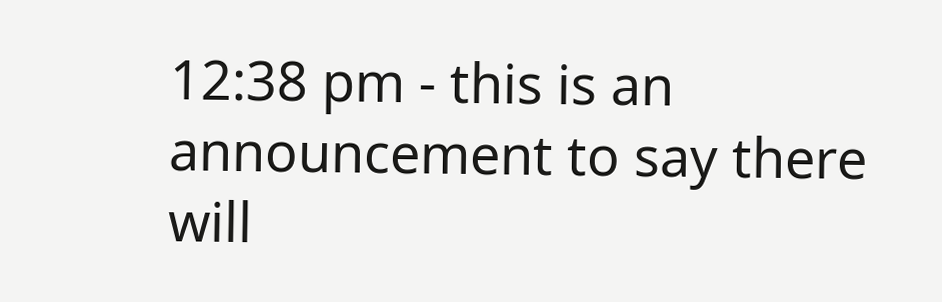12:38 pm - this is an announcement to say there will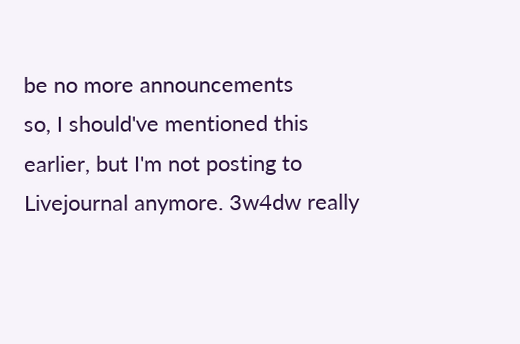be no more announcements
so, I should've mentioned this earlier, but I'm not posting to Livejournal anymore. 3w4dw really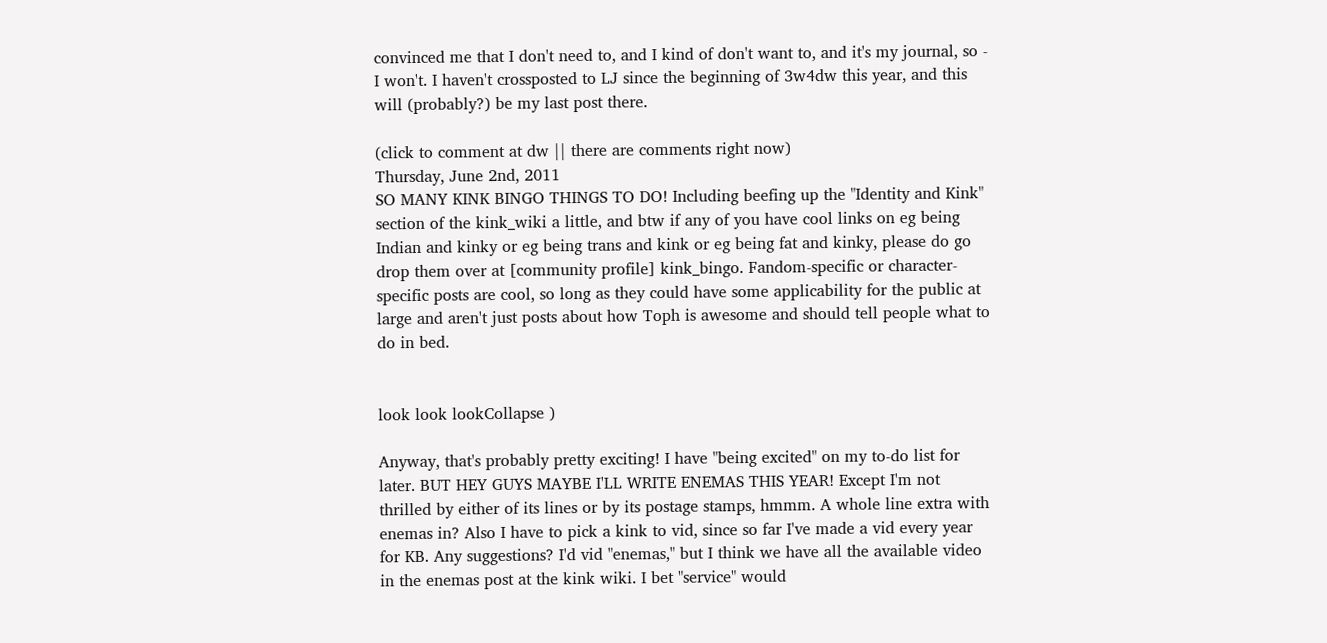convinced me that I don't need to, and I kind of don't want to, and it's my journal, so - I won't. I haven't crossposted to LJ since the beginning of 3w4dw this year, and this will (probably?) be my last post there.

(click to comment at dw || there are comments right now)
Thursday, June 2nd, 2011
SO MANY KINK BINGO THINGS TO DO! Including beefing up the "Identity and Kink" section of the kink_wiki a little, and btw if any of you have cool links on eg being Indian and kinky or eg being trans and kink or eg being fat and kinky, please do go drop them over at [community profile] kink_bingo. Fandom-specific or character-specific posts are cool, so long as they could have some applicability for the public at large and aren't just posts about how Toph is awesome and should tell people what to do in bed.


look look lookCollapse )

Anyway, that's probably pretty exciting! I have "being excited" on my to-do list for later. BUT HEY GUYS MAYBE I'LL WRITE ENEMAS THIS YEAR! Except I'm not thrilled by either of its lines or by its postage stamps, hmmm. A whole line extra with enemas in? Also I have to pick a kink to vid, since so far I've made a vid every year for KB. Any suggestions? I'd vid "enemas," but I think we have all the available video in the enemas post at the kink wiki. I bet "service" would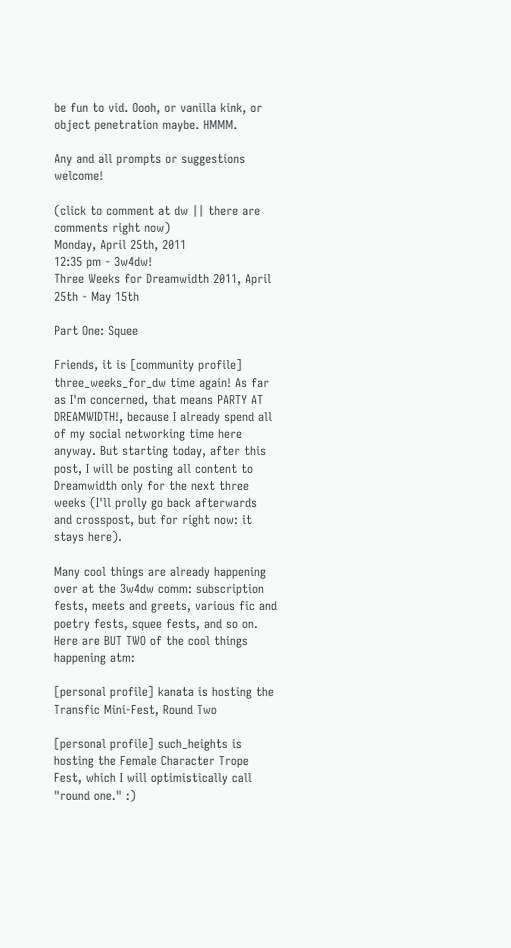be fun to vid. Oooh, or vanilla kink, or object penetration maybe. HMMM.

Any and all prompts or suggestions welcome!

(click to comment at dw || there are comments right now)
Monday, April 25th, 2011
12:35 pm - 3w4dw!
Three Weeks for Dreamwidth 2011, April 25th - May 15th

Part One: Squee

Friends, it is [community profile] three_weeks_for_dw time again! As far as I'm concerned, that means PARTY AT DREAMWIDTH!, because I already spend all of my social networking time here anyway. But starting today, after this post, I will be posting all content to Dreamwidth only for the next three weeks (I'll prolly go back afterwards and crosspost, but for right now: it stays here).

Many cool things are already happening over at the 3w4dw comm: subscription fests, meets and greets, various fic and poetry fests, squee fests, and so on. Here are BUT TWO of the cool things happening atm:

[personal profile] kanata is hosting the Transfic Mini-Fest, Round Two

[personal profile] such_heights is hosting the Female Character Trope Fest, which I will optimistically call "round one." :)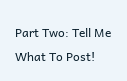Part Two: Tell Me What To Post!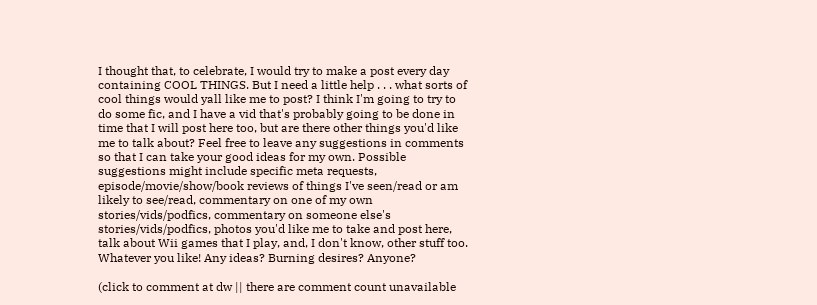I thought that, to celebrate, I would try to make a post every day containing COOL THINGS. But I need a little help . . . what sorts of cool things would yall like me to post? I think I'm going to try to do some fic, and I have a vid that's probably going to be done in time that I will post here too, but are there other things you'd like me to talk about? Feel free to leave any suggestions in comments so that I can take your good ideas for my own. Possible suggestions might include specific meta requests, episode/movie/show/book reviews of things I've seen/read or am likely to see/read, commentary on one of my own stories/vids/podfics, commentary on someone else's stories/vids/podfics, photos you'd like me to take and post here, talk about Wii games that I play, and, I don't know, other stuff too. Whatever you like! Any ideas? Burning desires? Anyone?

(click to comment at dw || there are comment count unavailable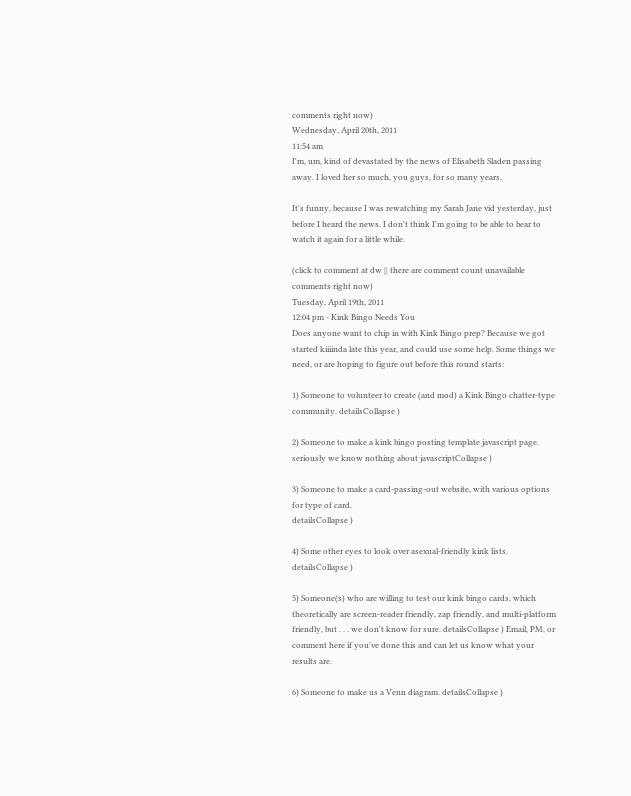comments right now)
Wednesday, April 20th, 2011
11:54 am
I'm, um, kind of devastated by the news of Elisabeth Sladen passing away. I loved her so much, you guys, for so many years.

It's funny, because I was rewatching my Sarah Jane vid yesterday, just before I heard the news. I don't think I'm going to be able to bear to watch it again for a little while.

(click to comment at dw || there are comment count unavailable comments right now)
Tuesday, April 19th, 2011
12:04 pm - Kink Bingo Needs You
Does anyone want to chip in with Kink Bingo prep? Because we got started kiiiinda late this year, and could use some help. Some things we need, or are hoping to figure out before this round starts:

1) Someone to volunteer to create (and mod) a Kink Bingo chatter-type community. detailsCollapse )

2) Someone to make a kink bingo posting template javascript page.
seriously we know nothing about javascriptCollapse )

3) Someone to make a card-passing-out website, with various options for type of card.
detailsCollapse )

4) Some other eyes to look over asexual-friendly kink lists. detailsCollapse )

5) Someone(s) who are willing to test our kink bingo cards, which theoretically are screen-reader friendly, zap friendly, and multi-platform friendly, but . . . we don't know for sure. detailsCollapse ) Email, PM, or comment here if you've done this and can let us know what your results are.

6) Someone to make us a Venn diagram. detailsCollapse )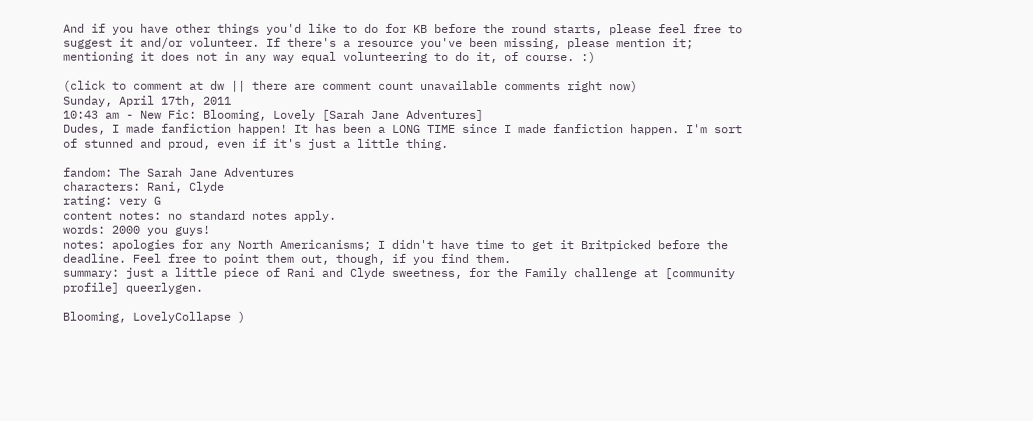And if you have other things you'd like to do for KB before the round starts, please feel free to suggest it and/or volunteer. If there's a resource you've been missing, please mention it; mentioning it does not in any way equal volunteering to do it, of course. :)

(click to comment at dw || there are comment count unavailable comments right now)
Sunday, April 17th, 2011
10:43 am - New Fic: Blooming, Lovely [Sarah Jane Adventures]
Dudes, I made fanfiction happen! It has been a LONG TIME since I made fanfiction happen. I'm sort of stunned and proud, even if it's just a little thing.

fandom: The Sarah Jane Adventures
characters: Rani, Clyde
rating: very G
content notes: no standard notes apply.
words: 2000 you guys!
notes: apologies for any North Americanisms; I didn't have time to get it Britpicked before the deadline. Feel free to point them out, though, if you find them.
summary: just a little piece of Rani and Clyde sweetness, for the Family challenge at [community profile] queerlygen.

Blooming, LovelyCollapse )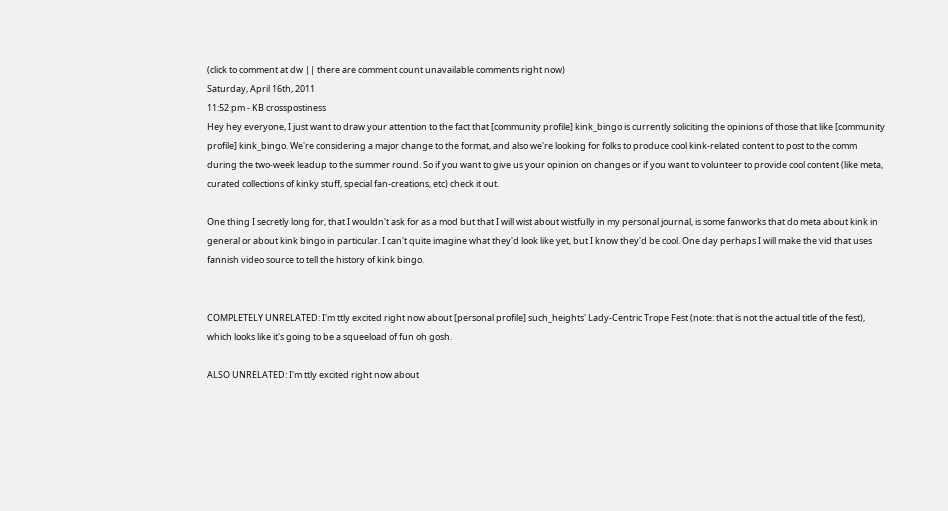(click to comment at dw || there are comment count unavailable comments right now)
Saturday, April 16th, 2011
11:52 pm - KB crosspostiness
Hey hey everyone, I just want to draw your attention to the fact that [community profile] kink_bingo is currently soliciting the opinions of those that like [community profile] kink_bingo. We're considering a major change to the format, and also we're looking for folks to produce cool kink-related content to post to the comm during the two-week leadup to the summer round. So if you want to give us your opinion on changes or if you want to volunteer to provide cool content (like meta, curated collections of kinky stuff, special fan-creations, etc) check it out.

One thing I secretly long for, that I wouldn't ask for as a mod but that I will wist about wistfully in my personal journal, is some fanworks that do meta about kink in general or about kink bingo in particular. I can't quite imagine what they'd look like yet, but I know they'd be cool. One day perhaps I will make the vid that uses fannish video source to tell the history of kink bingo.


COMPLETELY UNRELATED: I'm ttly excited right now about [personal profile] such_heights' Lady-Centric Trope Fest (note: that is not the actual title of the fest), which looks like it's going to be a squeeload of fun oh gosh.

ALSO UNRELATED: I'm ttly excited right now about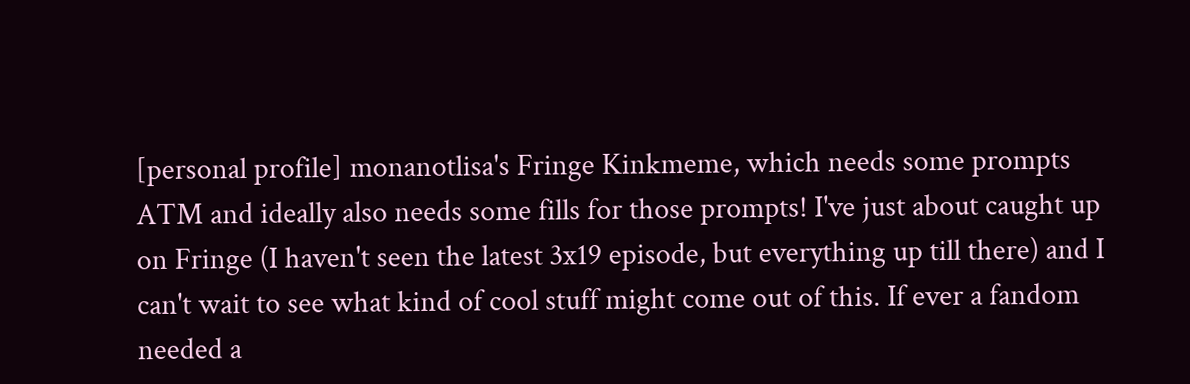[personal profile] monanotlisa's Fringe Kinkmeme, which needs some prompts ATM and ideally also needs some fills for those prompts! I've just about caught up on Fringe (I haven't seen the latest 3x19 episode, but everything up till there) and I can't wait to see what kind of cool stuff might come out of this. If ever a fandom needed a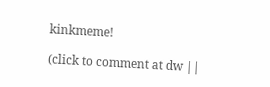kinkmeme!

(click to comment at dw ||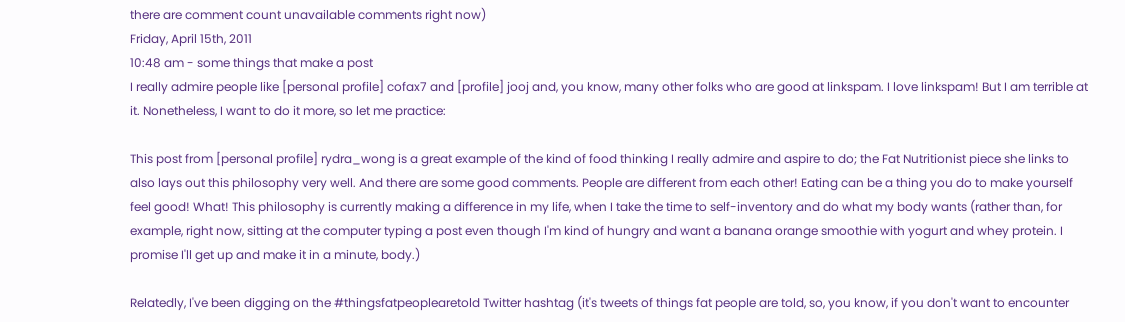there are comment count unavailable comments right now)
Friday, April 15th, 2011
10:48 am - some things that make a post
I really admire people like [personal profile] cofax7 and [profile] jooj and, you know, many other folks who are good at linkspam. I love linkspam! But I am terrible at it. Nonetheless, I want to do it more, so let me practice:

This post from [personal profile] rydra_wong is a great example of the kind of food thinking I really admire and aspire to do; the Fat Nutritionist piece she links to also lays out this philosophy very well. And there are some good comments. People are different from each other! Eating can be a thing you do to make yourself feel good! What! This philosophy is currently making a difference in my life, when I take the time to self-inventory and do what my body wants (rather than, for example, right now, sitting at the computer typing a post even though I'm kind of hungry and want a banana orange smoothie with yogurt and whey protein. I promise I'll get up and make it in a minute, body.)

Relatedly, I've been digging on the #thingsfatpeoplearetold Twitter hashtag (it's tweets of things fat people are told, so, you know, if you don't want to encounter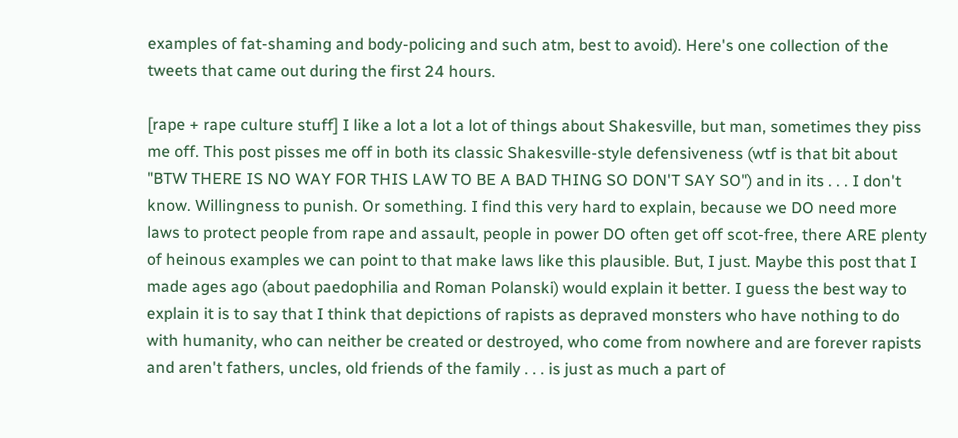examples of fat-shaming and body-policing and such atm, best to avoid). Here's one collection of the tweets that came out during the first 24 hours.

[rape + rape culture stuff] I like a lot a lot a lot of things about Shakesville, but man, sometimes they piss me off. This post pisses me off in both its classic Shakesville-style defensiveness (wtf is that bit about "BTW THERE IS NO WAY FOR THIS LAW TO BE A BAD THING SO DON'T SAY SO") and in its . . . I don't know. Willingness to punish. Or something. I find this very hard to explain, because we DO need more laws to protect people from rape and assault, people in power DO often get off scot-free, there ARE plenty of heinous examples we can point to that make laws like this plausible. But, I just. Maybe this post that I made ages ago (about paedophilia and Roman Polanski) would explain it better. I guess the best way to explain it is to say that I think that depictions of rapists as depraved monsters who have nothing to do with humanity, who can neither be created or destroyed, who come from nowhere and are forever rapists and aren't fathers, uncles, old friends of the family . . . is just as much a part of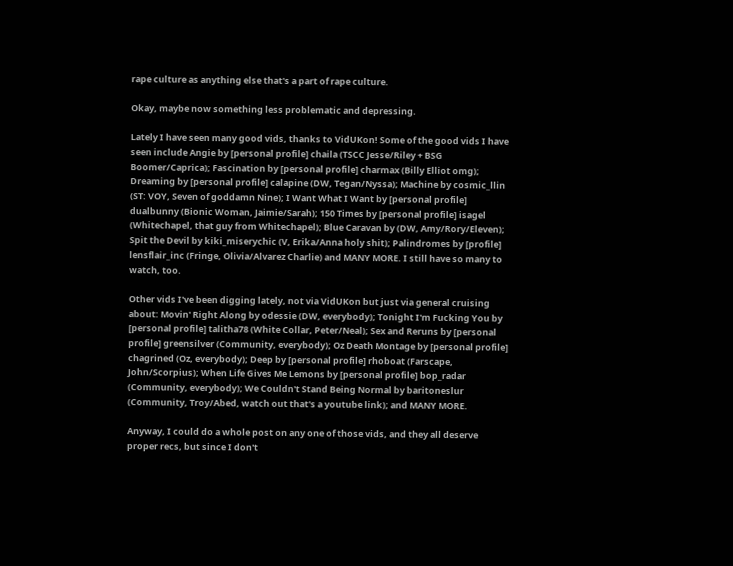rape culture as anything else that's a part of rape culture.

Okay, maybe now something less problematic and depressing.

Lately I have seen many good vids, thanks to VidUKon! Some of the good vids I have seen include Angie by [personal profile] chaila (TSCC Jesse/Riley + BSG Boomer/Caprica); Fascination by [personal profile] charmax (Billy Elliot omg); Dreaming by [personal profile] calapine (DW, Tegan/Nyssa); Machine by cosmic_llin (ST: VOY, Seven of goddamn Nine); I Want What I Want by [personal profile] dualbunny (Bionic Woman, Jaimie/Sarah); 150 Times by [personal profile] isagel (Whitechapel, that guy from Whitechapel); Blue Caravan by (DW, Amy/Rory/Eleven); Spit the Devil by kiki_miserychic (V, Erika/Anna holy shit); Palindromes by [profile] lensflair_inc (Fringe, Olivia/Alvarez Charlie) and MANY MORE. I still have so many to watch, too.

Other vids I've been digging lately, not via VidUKon but just via general cruising about: Movin' Right Along by odessie (DW, everybody); Tonight I'm Fucking You by [personal profile] talitha78 (White Collar, Peter/Neal); Sex and Reruns by [personal profile] greensilver (Community, everybody); Oz Death Montage by [personal profile] chagrined (Oz, everybody); Deep by [personal profile] rhoboat (Farscape, John/Scorpius); When Life Gives Me Lemons by [personal profile] bop_radar (Community, everybody); We Couldn't Stand Being Normal by baritoneslur (Community, Troy/Abed, watch out that's a youtube link); and MANY MORE.

Anyway, I could do a whole post on any one of those vids, and they all deserve proper recs, but since I don't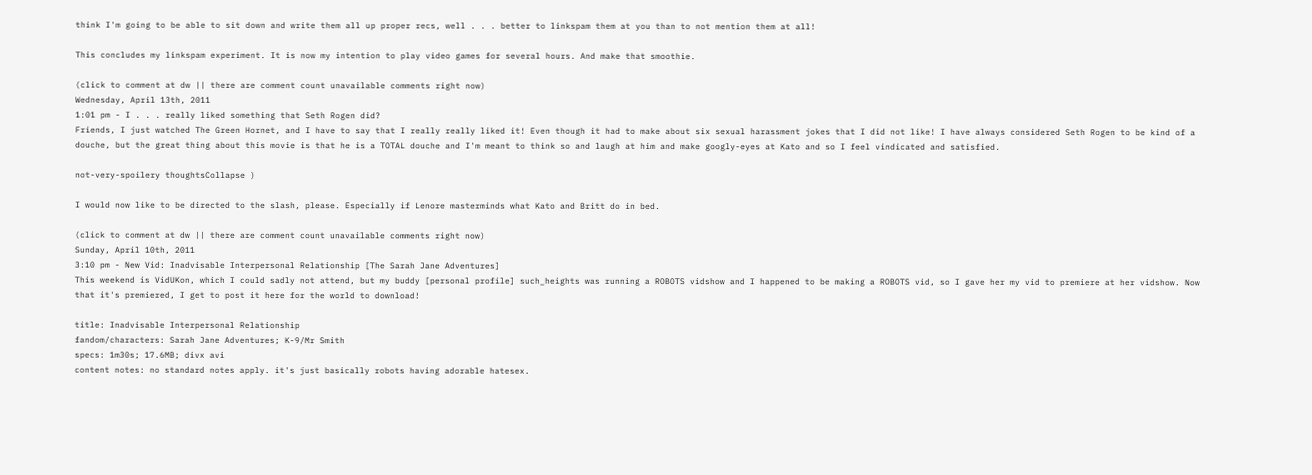think I'm going to be able to sit down and write them all up proper recs, well . . . better to linkspam them at you than to not mention them at all!

This concludes my linkspam experiment. It is now my intention to play video games for several hours. And make that smoothie.

(click to comment at dw || there are comment count unavailable comments right now)
Wednesday, April 13th, 2011
1:01 pm - I . . . really liked something that Seth Rogen did?
Friends, I just watched The Green Hornet, and I have to say that I really really liked it! Even though it had to make about six sexual harassment jokes that I did not like! I have always considered Seth Rogen to be kind of a douche, but the great thing about this movie is that he is a TOTAL douche and I'm meant to think so and laugh at him and make googly-eyes at Kato and so I feel vindicated and satisfied.

not-very-spoilery thoughtsCollapse )

I would now like to be directed to the slash, please. Especially if Lenore masterminds what Kato and Britt do in bed.

(click to comment at dw || there are comment count unavailable comments right now)
Sunday, April 10th, 2011
3:10 pm - New Vid: Inadvisable Interpersonal Relationship [The Sarah Jane Adventures]
This weekend is VidUKon, which I could sadly not attend, but my buddy [personal profile] such_heights was running a ROBOTS vidshow and I happened to be making a ROBOTS vid, so I gave her my vid to premiere at her vidshow. Now that it's premiered, I get to post it here for the world to download!

title: Inadvisable Interpersonal Relationship
fandom/characters: Sarah Jane Adventures; K-9/Mr Smith
specs: 1m30s; 17.6MB; divx avi
content notes: no standard notes apply. it's just basically robots having adorable hatesex.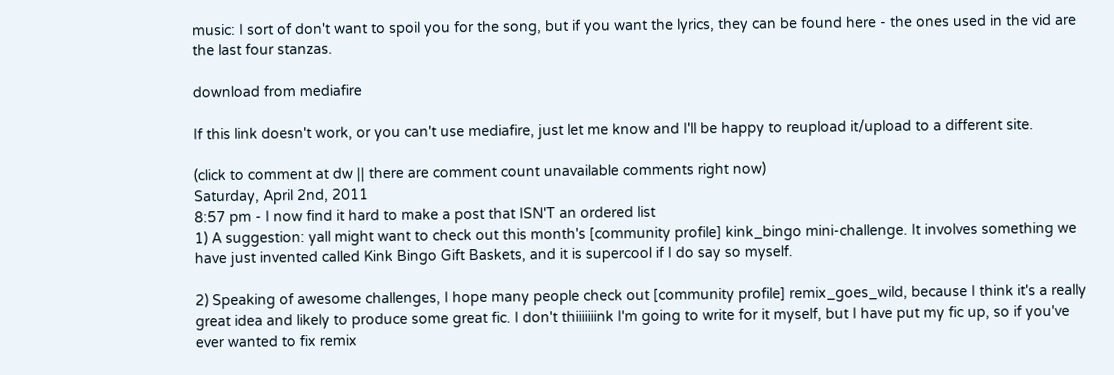music: I sort of don't want to spoil you for the song, but if you want the lyrics, they can be found here - the ones used in the vid are the last four stanzas.

download from mediafire

If this link doesn't work, or you can't use mediafire, just let me know and I'll be happy to reupload it/upload to a different site.

(click to comment at dw || there are comment count unavailable comments right now)
Saturday, April 2nd, 2011
8:57 pm - I now find it hard to make a post that ISN'T an ordered list
1) A suggestion: yall might want to check out this month's [community profile] kink_bingo mini-challenge. It involves something we have just invented called Kink Bingo Gift Baskets, and it is supercool if I do say so myself.

2) Speaking of awesome challenges, I hope many people check out [community profile] remix_goes_wild, because I think it's a really great idea and likely to produce some great fic. I don't thiiiiiiink I'm going to write for it myself, but I have put my fic up, so if you've ever wanted to fix remix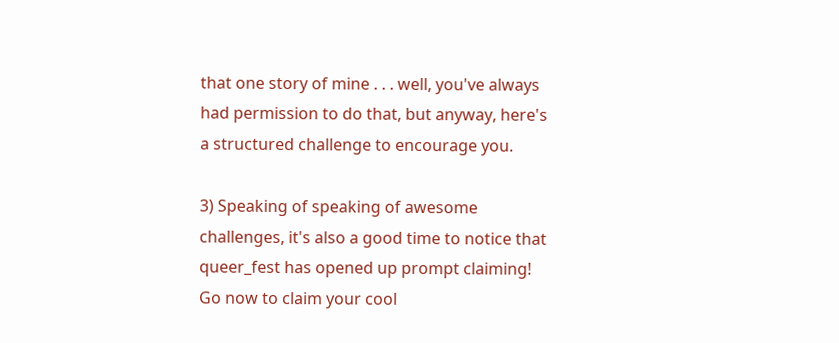that one story of mine . . . well, you've always had permission to do that, but anyway, here's a structured challenge to encourage you.

3) Speaking of speaking of awesome challenges, it's also a good time to notice that queer_fest has opened up prompt claiming! Go now to claim your cool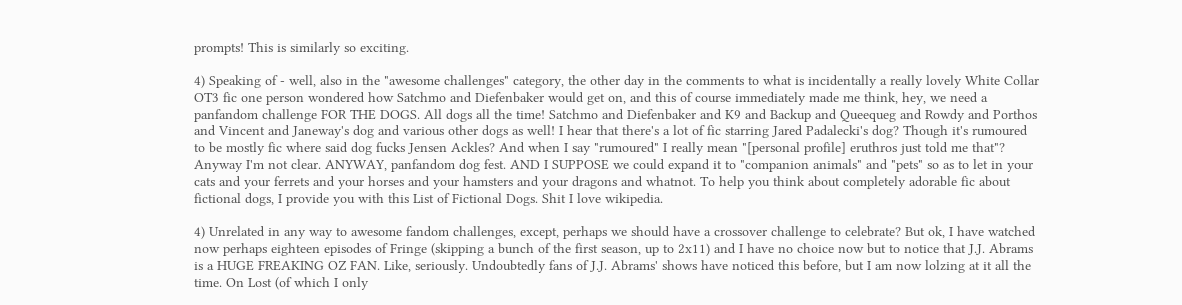prompts! This is similarly so exciting.

4) Speaking of - well, also in the "awesome challenges" category, the other day in the comments to what is incidentally a really lovely White Collar OT3 fic one person wondered how Satchmo and Diefenbaker would get on, and this of course immediately made me think, hey, we need a panfandom challenge FOR THE DOGS. All dogs all the time! Satchmo and Diefenbaker and K9 and Backup and Queequeg and Rowdy and Porthos and Vincent and Janeway's dog and various other dogs as well! I hear that there's a lot of fic starring Jared Padalecki's dog? Though it's rumoured to be mostly fic where said dog fucks Jensen Ackles? And when I say "rumoured" I really mean "[personal profile] eruthros just told me that"? Anyway I'm not clear. ANYWAY, panfandom dog fest. AND I SUPPOSE we could expand it to "companion animals" and "pets" so as to let in your cats and your ferrets and your horses and your hamsters and your dragons and whatnot. To help you think about completely adorable fic about fictional dogs, I provide you with this List of Fictional Dogs. Shit I love wikipedia.

4) Unrelated in any way to awesome fandom challenges, except, perhaps we should have a crossover challenge to celebrate? But ok, I have watched now perhaps eighteen episodes of Fringe (skipping a bunch of the first season, up to 2x11) and I have no choice now but to notice that J.J. Abrams is a HUGE FREAKING OZ FAN. Like, seriously. Undoubtedly fans of J.J. Abrams' shows have noticed this before, but I am now lolzing at it all the time. On Lost (of which I only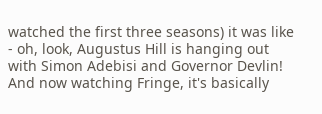watched the first three seasons) it was like - oh, look, Augustus Hill is hanging out with Simon Adebisi and Governor Devlin! And now watching Fringe, it's basically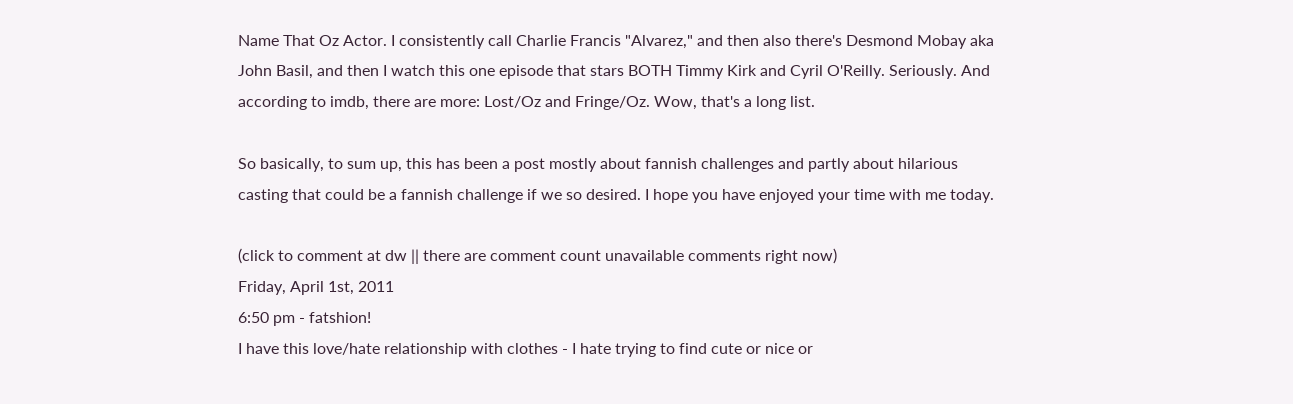Name That Oz Actor. I consistently call Charlie Francis "Alvarez," and then also there's Desmond Mobay aka John Basil, and then I watch this one episode that stars BOTH Timmy Kirk and Cyril O'Reilly. Seriously. And according to imdb, there are more: Lost/Oz and Fringe/Oz. Wow, that's a long list.

So basically, to sum up, this has been a post mostly about fannish challenges and partly about hilarious casting that could be a fannish challenge if we so desired. I hope you have enjoyed your time with me today.

(click to comment at dw || there are comment count unavailable comments right now)
Friday, April 1st, 2011
6:50 pm - fatshion!
I have this love/hate relationship with clothes - I hate trying to find cute or nice or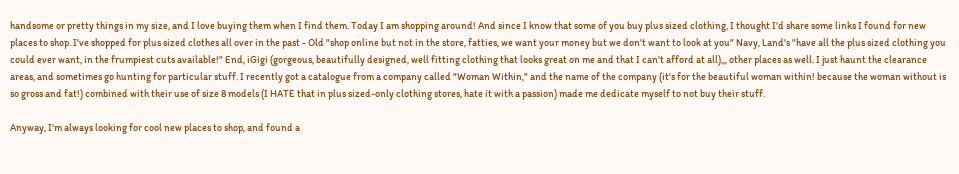handsome or pretty things in my size, and I love buying them when I find them. Today I am shopping around! And since I know that some of you buy plus sized clothing, I thought I'd share some links I found for new places to shop. I've shopped for plus sized clothes all over in the past - Old "shop online but not in the store, fatties, we want your money but we don't want to look at you" Navy, Land's "have all the plus sized clothing you could ever want, in the frumpiest cuts available!" End, iGigi (gorgeous, beautifully designed, well fitting clothing that looks great on me and that I can't afford at all),,, other places as well. I just haunt the clearance areas, and sometimes go hunting for particular stuff. I recently got a catalogue from a company called "Woman Within," and the name of the company (it's for the beautiful woman within! because the woman without is so gross and fat!) combined with their use of size 8 models (I HATE that in plus sized-only clothing stores, hate it with a passion) made me dedicate myself to not buy their stuff.

Anyway, I'm always looking for cool new places to shop, and found a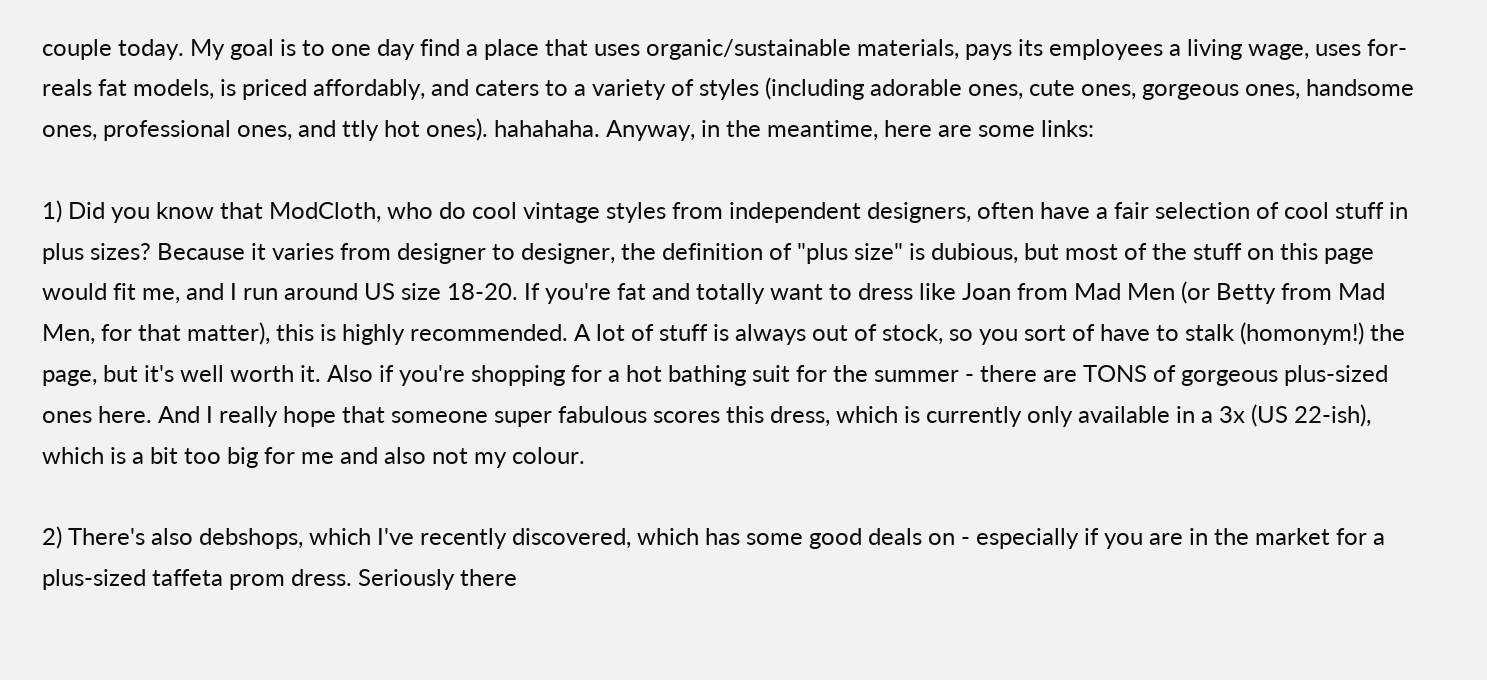couple today. My goal is to one day find a place that uses organic/sustainable materials, pays its employees a living wage, uses for-reals fat models, is priced affordably, and caters to a variety of styles (including adorable ones, cute ones, gorgeous ones, handsome ones, professional ones, and ttly hot ones). hahahaha. Anyway, in the meantime, here are some links:

1) Did you know that ModCloth, who do cool vintage styles from independent designers, often have a fair selection of cool stuff in plus sizes? Because it varies from designer to designer, the definition of "plus size" is dubious, but most of the stuff on this page would fit me, and I run around US size 18-20. If you're fat and totally want to dress like Joan from Mad Men (or Betty from Mad Men, for that matter), this is highly recommended. A lot of stuff is always out of stock, so you sort of have to stalk (homonym!) the page, but it's well worth it. Also if you're shopping for a hot bathing suit for the summer - there are TONS of gorgeous plus-sized ones here. And I really hope that someone super fabulous scores this dress, which is currently only available in a 3x (US 22-ish), which is a bit too big for me and also not my colour.

2) There's also debshops, which I've recently discovered, which has some good deals on - especially if you are in the market for a plus-sized taffeta prom dress. Seriously there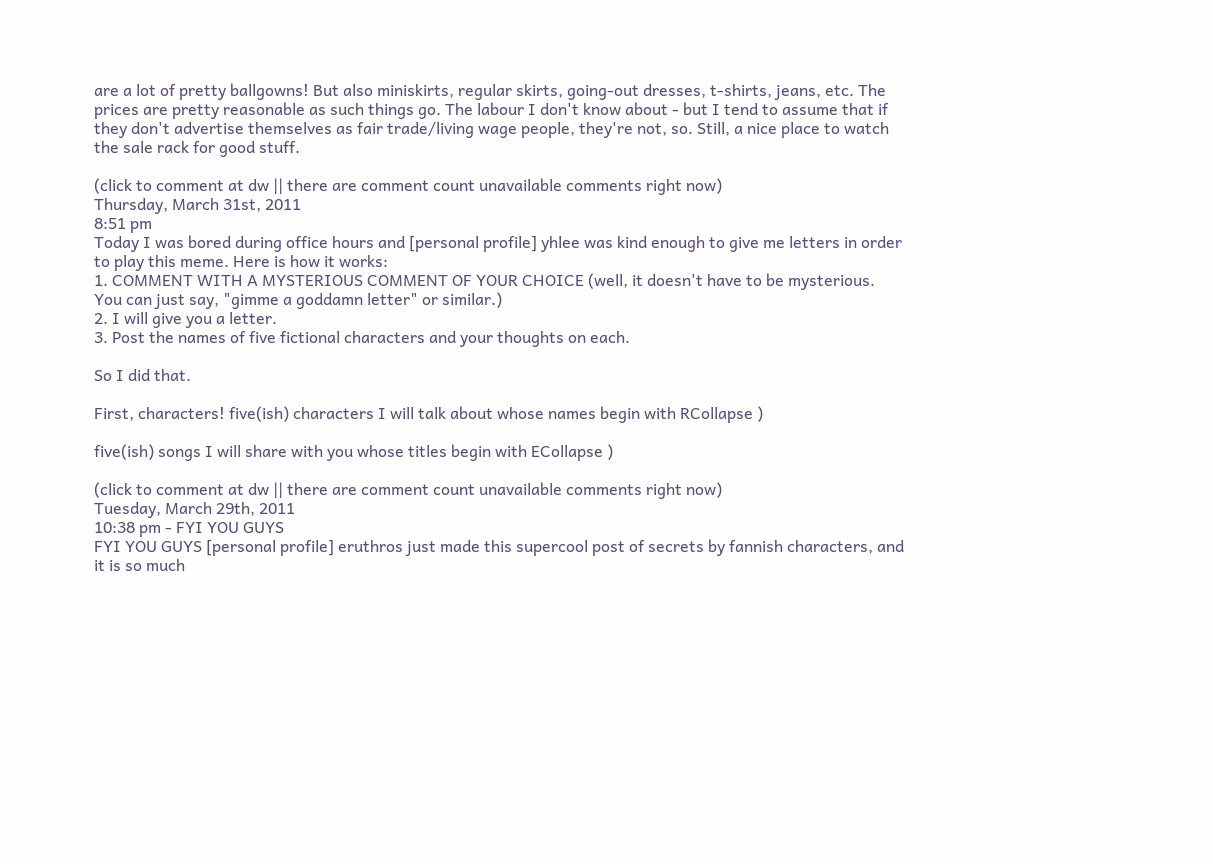are a lot of pretty ballgowns! But also miniskirts, regular skirts, going-out dresses, t-shirts, jeans, etc. The prices are pretty reasonable as such things go. The labour I don't know about - but I tend to assume that if they don't advertise themselves as fair trade/living wage people, they're not, so. Still, a nice place to watch the sale rack for good stuff.

(click to comment at dw || there are comment count unavailable comments right now)
Thursday, March 31st, 2011
8:51 pm
Today I was bored during office hours and [personal profile] yhlee was kind enough to give me letters in order to play this meme. Here is how it works:
1. COMMENT WITH A MYSTERIOUS COMMENT OF YOUR CHOICE (well, it doesn't have to be mysterious. You can just say, "gimme a goddamn letter" or similar.)
2. I will give you a letter.
3. Post the names of five fictional characters and your thoughts on each.

So I did that.

First, characters! five(ish) characters I will talk about whose names begin with RCollapse )

five(ish) songs I will share with you whose titles begin with ECollapse )

(click to comment at dw || there are comment count unavailable comments right now)
Tuesday, March 29th, 2011
10:38 pm - FYI YOU GUYS
FYI YOU GUYS [personal profile] eruthros just made this supercool post of secrets by fannish characters, and it is so much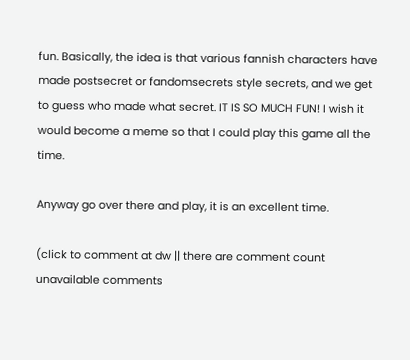fun. Basically, the idea is that various fannish characters have made postsecret or fandomsecrets style secrets, and we get to guess who made what secret. IT IS SO MUCH FUN! I wish it would become a meme so that I could play this game all the time.

Anyway go over there and play, it is an excellent time.

(click to comment at dw || there are comment count unavailable comments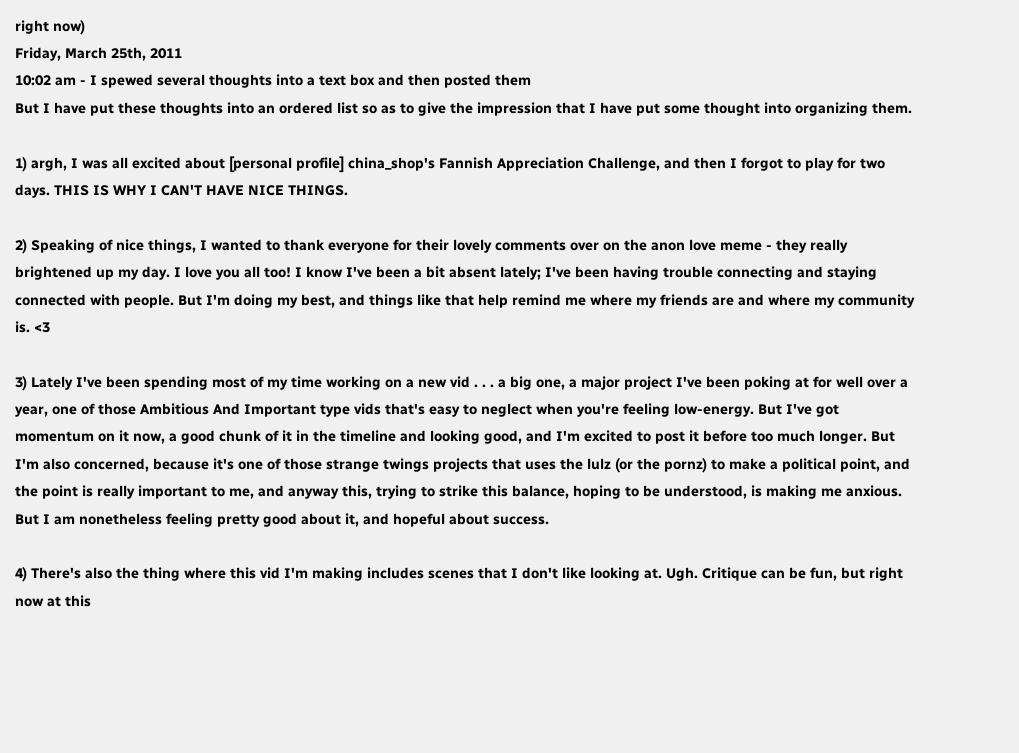right now)
Friday, March 25th, 2011
10:02 am - I spewed several thoughts into a text box and then posted them
But I have put these thoughts into an ordered list so as to give the impression that I have put some thought into organizing them.

1) argh, I was all excited about [personal profile] china_shop's Fannish Appreciation Challenge, and then I forgot to play for two days. THIS IS WHY I CAN'T HAVE NICE THINGS.

2) Speaking of nice things, I wanted to thank everyone for their lovely comments over on the anon love meme - they really brightened up my day. I love you all too! I know I've been a bit absent lately; I've been having trouble connecting and staying connected with people. But I'm doing my best, and things like that help remind me where my friends are and where my community is. <3

3) Lately I've been spending most of my time working on a new vid . . . a big one, a major project I've been poking at for well over a year, one of those Ambitious And Important type vids that's easy to neglect when you're feeling low-energy. But I've got momentum on it now, a good chunk of it in the timeline and looking good, and I'm excited to post it before too much longer. But I'm also concerned, because it's one of those strange twings projects that uses the lulz (or the pornz) to make a political point, and the point is really important to me, and anyway this, trying to strike this balance, hoping to be understood, is making me anxious. But I am nonetheless feeling pretty good about it, and hopeful about success.

4) There's also the thing where this vid I'm making includes scenes that I don't like looking at. Ugh. Critique can be fun, but right now at this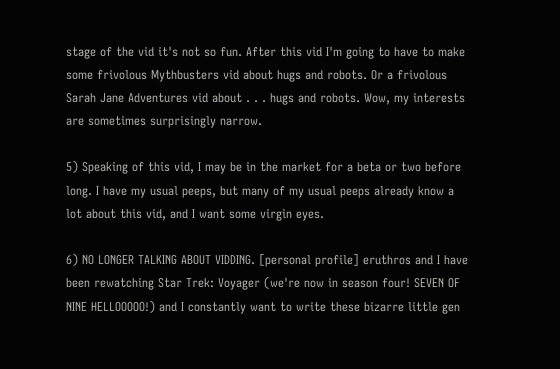stage of the vid it's not so fun. After this vid I'm going to have to make some frivolous Mythbusters vid about hugs and robots. Or a frivolous Sarah Jane Adventures vid about . . . hugs and robots. Wow, my interests are sometimes surprisingly narrow.

5) Speaking of this vid, I may be in the market for a beta or two before long. I have my usual peeps, but many of my usual peeps already know a lot about this vid, and I want some virgin eyes.

6) NO LONGER TALKING ABOUT VIDDING. [personal profile] eruthros and I have been rewatching Star Trek: Voyager (we're now in season four! SEVEN OF NINE HELLOOOOO!) and I constantly want to write these bizarre little gen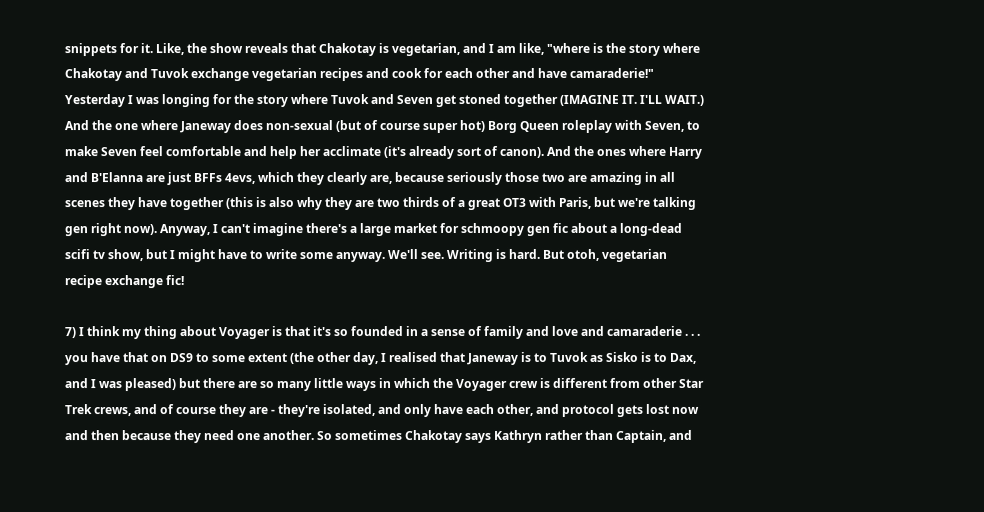snippets for it. Like, the show reveals that Chakotay is vegetarian, and I am like, "where is the story where Chakotay and Tuvok exchange vegetarian recipes and cook for each other and have camaraderie!" Yesterday I was longing for the story where Tuvok and Seven get stoned together (IMAGINE IT. I'LL WAIT.) And the one where Janeway does non-sexual (but of course super hot) Borg Queen roleplay with Seven, to make Seven feel comfortable and help her acclimate (it's already sort of canon). And the ones where Harry and B'Elanna are just BFFs 4evs, which they clearly are, because seriously those two are amazing in all scenes they have together (this is also why they are two thirds of a great OT3 with Paris, but we're talking gen right now). Anyway, I can't imagine there's a large market for schmoopy gen fic about a long-dead scifi tv show, but I might have to write some anyway. We'll see. Writing is hard. But otoh, vegetarian recipe exchange fic!

7) I think my thing about Voyager is that it's so founded in a sense of family and love and camaraderie . . . you have that on DS9 to some extent (the other day, I realised that Janeway is to Tuvok as Sisko is to Dax, and I was pleased) but there are so many little ways in which the Voyager crew is different from other Star Trek crews, and of course they are - they're isolated, and only have each other, and protocol gets lost now and then because they need one another. So sometimes Chakotay says Kathryn rather than Captain, and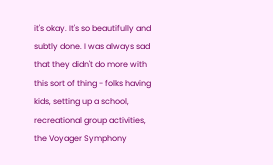it's okay. It's so beautifully and subtly done. I was always sad that they didn't do more with this sort of thing - folks having kids, setting up a school, recreational group activities, the Voyager Symphony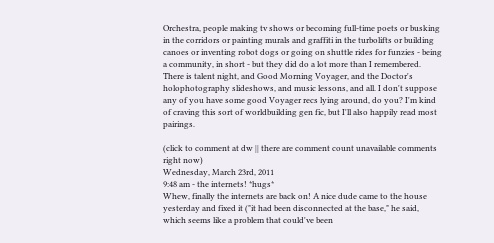Orchestra, people making tv shows or becoming full-time poets or busking in the corridors or painting murals and graffiti in the turbolifts or building canoes or inventing robot dogs or going on shuttle rides for funzies - being a community, in short - but they did do a lot more than I remembered. There is talent night, and Good Morning Voyager, and the Doctor's holophotography slideshows, and music lessons, and all. I don't suppose any of you have some good Voyager recs lying around, do you? I'm kind of craving this sort of worldbuilding gen fic, but I'll also happily read most pairings.

(click to comment at dw || there are comment count unavailable comments right now)
Wednesday, March 23rd, 2011
9:48 am - the internets! *hugs*
Whew, finally the internets are back on! A nice dude came to the house yesterday and fixed it ("it had been disconnected at the base," he said, which seems like a problem that could've been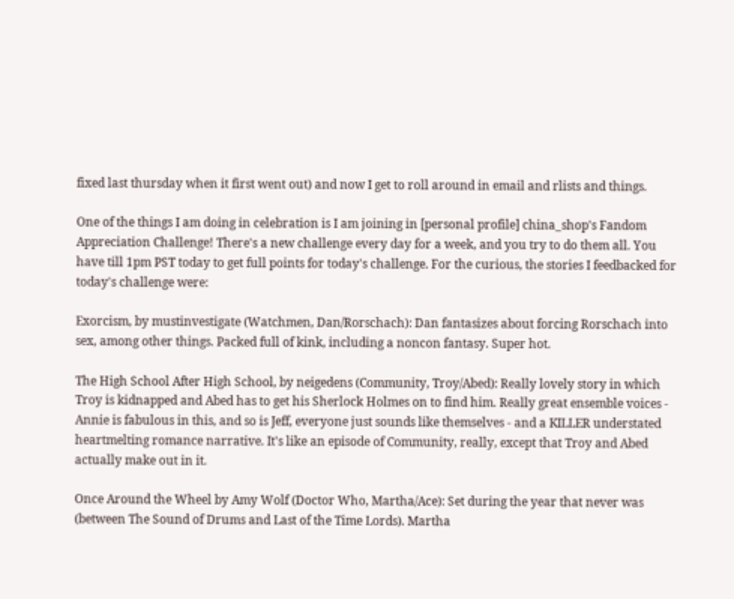fixed last thursday when it first went out) and now I get to roll around in email and rlists and things.

One of the things I am doing in celebration is I am joining in [personal profile] china_shop's Fandom Appreciation Challenge! There's a new challenge every day for a week, and you try to do them all. You have till 1pm PST today to get full points for today's challenge. For the curious, the stories I feedbacked for today's challenge were:

Exorcism, by mustinvestigate (Watchmen, Dan/Rorschach): Dan fantasizes about forcing Rorschach into sex, among other things. Packed full of kink, including a noncon fantasy. Super hot.

The High School After High School, by neigedens (Community, Troy/Abed): Really lovely story in which Troy is kidnapped and Abed has to get his Sherlock Holmes on to find him. Really great ensemble voices - Annie is fabulous in this, and so is Jeff, everyone just sounds like themselves - and a KILLER understated heartmelting romance narrative. It's like an episode of Community, really, except that Troy and Abed actually make out in it.

Once Around the Wheel by Amy Wolf (Doctor Who, Martha/Ace): Set during the year that never was (between The Sound of Drums and Last of the Time Lords). Martha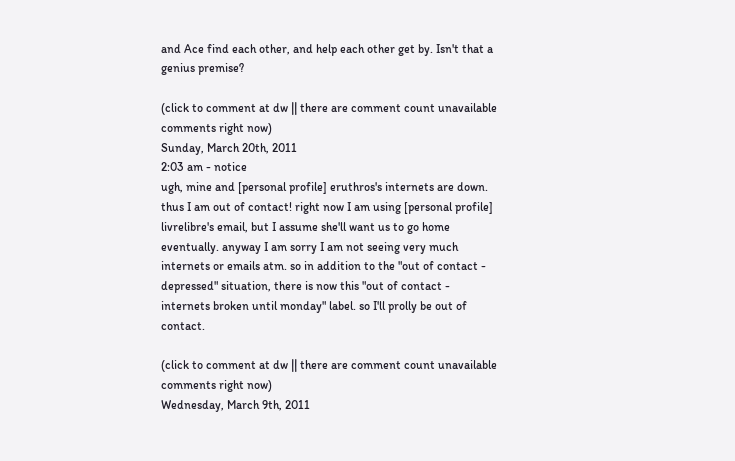and Ace find each other, and help each other get by. Isn't that a genius premise?

(click to comment at dw || there are comment count unavailable comments right now)
Sunday, March 20th, 2011
2:03 am - notice
ugh, mine and [personal profile] eruthros's internets are down. thus I am out of contact! right now I am using [personal profile] livrelibre's email, but I assume she'll want us to go home eventually. anyway I am sorry I am not seeing very much internets or emails atm. so in addition to the "out of contact - depressed" situation, there is now this "out of contact - internets broken until monday" label. so I'll prolly be out of contact.

(click to comment at dw || there are comment count unavailable comments right now)
Wednesday, March 9th, 2011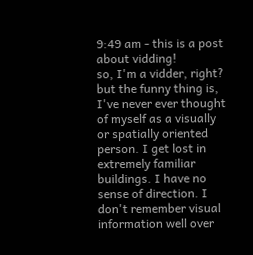9:49 am - this is a post about vidding!
so, I'm a vidder, right? but the funny thing is, I've never ever thought of myself as a visually or spatially oriented person. I get lost in extremely familiar buildings. I have no sense of direction. I don't remember visual information well over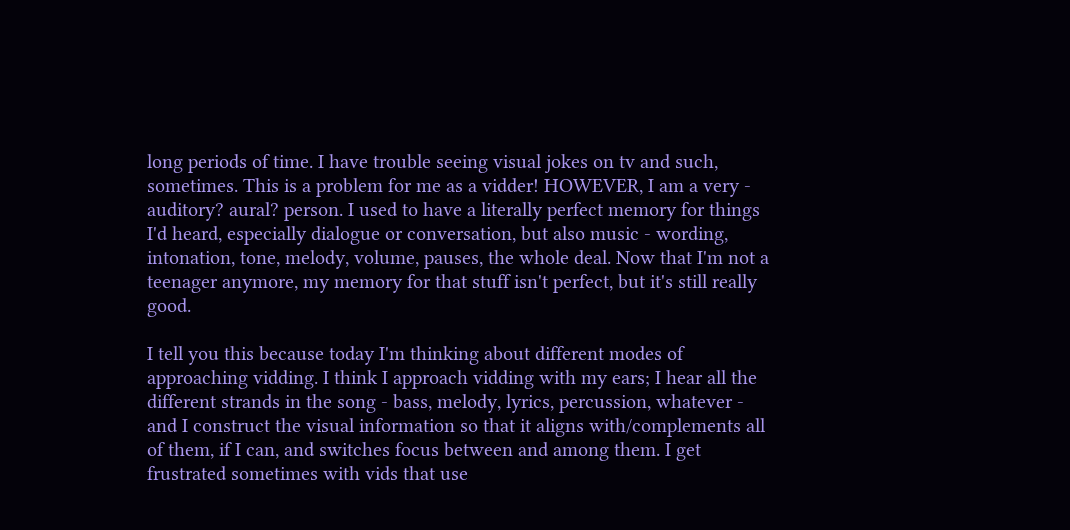long periods of time. I have trouble seeing visual jokes on tv and such, sometimes. This is a problem for me as a vidder! HOWEVER, I am a very - auditory? aural? person. I used to have a literally perfect memory for things I'd heard, especially dialogue or conversation, but also music - wording, intonation, tone, melody, volume, pauses, the whole deal. Now that I'm not a teenager anymore, my memory for that stuff isn't perfect, but it's still really good.

I tell you this because today I'm thinking about different modes of approaching vidding. I think I approach vidding with my ears; I hear all the different strands in the song - bass, melody, lyrics, percussion, whatever - and I construct the visual information so that it aligns with/complements all of them, if I can, and switches focus between and among them. I get frustrated sometimes with vids that use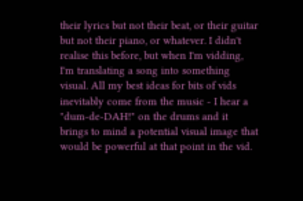their lyrics but not their beat, or their guitar but not their piano, or whatever. I didn't realise this before, but when I'm vidding, I'm translating a song into something visual. All my best ideas for bits of vids inevitably come from the music - I hear a "dum-de-DAH!" on the drums and it brings to mind a potential visual image that would be powerful at that point in the vid.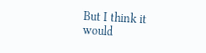But I think it would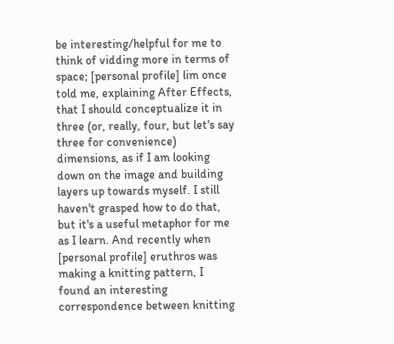be interesting/helpful for me to think of vidding more in terms of space; [personal profile] lim once told me, explaining After Effects, that I should conceptualize it in three (or, really, four, but let's say three for convenience) dimensions, as if I am looking down on the image and building layers up towards myself. I still haven't grasped how to do that, but it's a useful metaphor for me as I learn. And recently when [personal profile] eruthros was making a knitting pattern, I found an interesting correspondence between knitting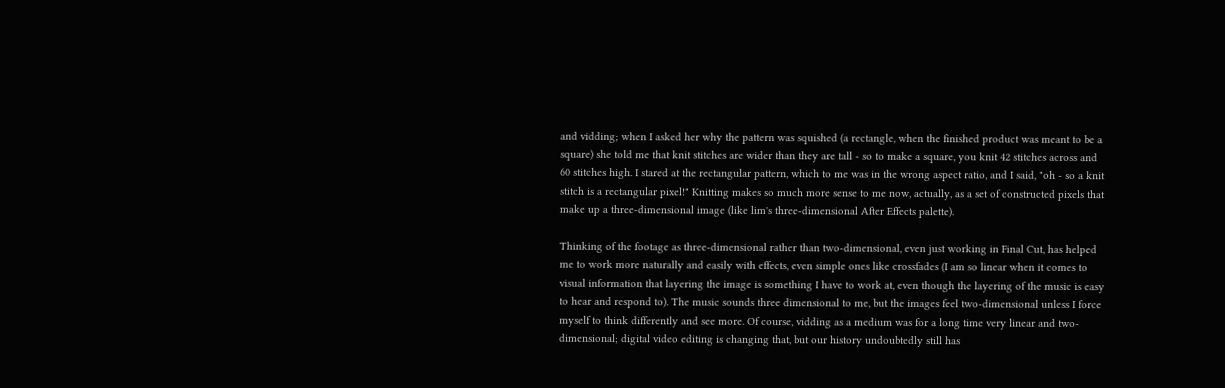and vidding; when I asked her why the pattern was squished (a rectangle, when the finished product was meant to be a square) she told me that knit stitches are wider than they are tall - so to make a square, you knit 42 stitches across and 60 stitches high. I stared at the rectangular pattern, which to me was in the wrong aspect ratio, and I said, "oh - so a knit stitch is a rectangular pixel!" Knitting makes so much more sense to me now, actually, as a set of constructed pixels that make up a three-dimensional image (like lim's three-dimensional After Effects palette).

Thinking of the footage as three-dimensional rather than two-dimensional, even just working in Final Cut, has helped me to work more naturally and easily with effects, even simple ones like crossfades (I am so linear when it comes to visual information that layering the image is something I have to work at, even though the layering of the music is easy to hear and respond to). The music sounds three dimensional to me, but the images feel two-dimensional unless I force myself to think differently and see more. Of course, vidding as a medium was for a long time very linear and two-dimensional; digital video editing is changing that, but our history undoubtedly still has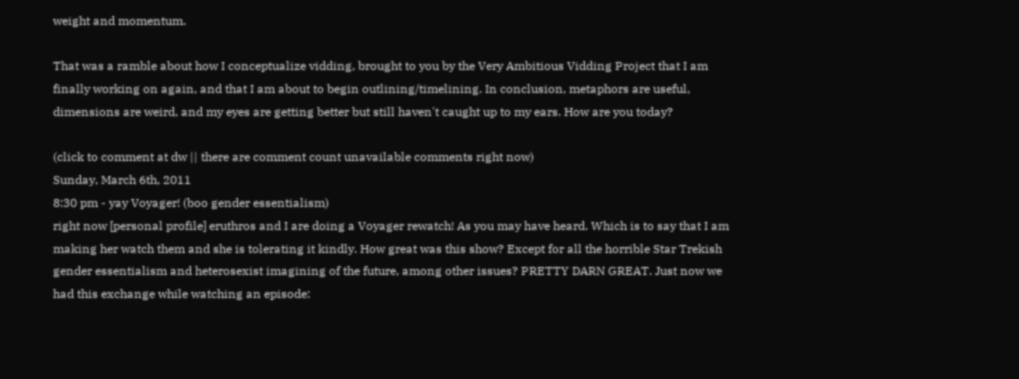weight and momentum.

That was a ramble about how I conceptualize vidding, brought to you by the Very Ambitious Vidding Project that I am finally working on again, and that I am about to begin outlining/timelining. In conclusion, metaphors are useful, dimensions are weird, and my eyes are getting better but still haven't caught up to my ears. How are you today?

(click to comment at dw || there are comment count unavailable comments right now)
Sunday, March 6th, 2011
8:30 pm - yay Voyager! (boo gender essentialism)
right now [personal profile] eruthros and I are doing a Voyager rewatch! As you may have heard. Which is to say that I am making her watch them and she is tolerating it kindly. How great was this show? Except for all the horrible Star Trekish gender essentialism and heterosexist imagining of the future, among other issues? PRETTY DARN GREAT. Just now we had this exchange while watching an episode: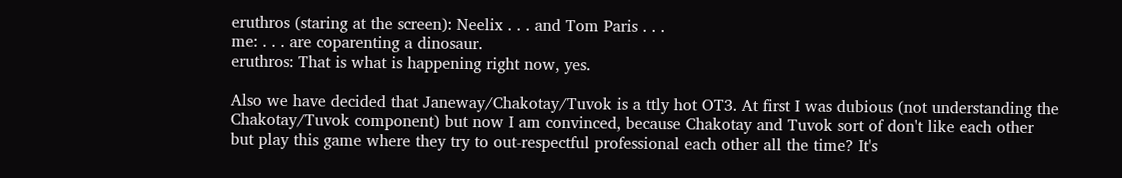eruthros (staring at the screen): Neelix . . . and Tom Paris . . .
me: . . . are coparenting a dinosaur.
eruthros: That is what is happening right now, yes.

Also we have decided that Janeway/Chakotay/Tuvok is a ttly hot OT3. At first I was dubious (not understanding the Chakotay/Tuvok component) but now I am convinced, because Chakotay and Tuvok sort of don't like each other but play this game where they try to out-respectful professional each other all the time? It's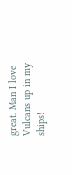great. Man I love Vulcans up in my ships!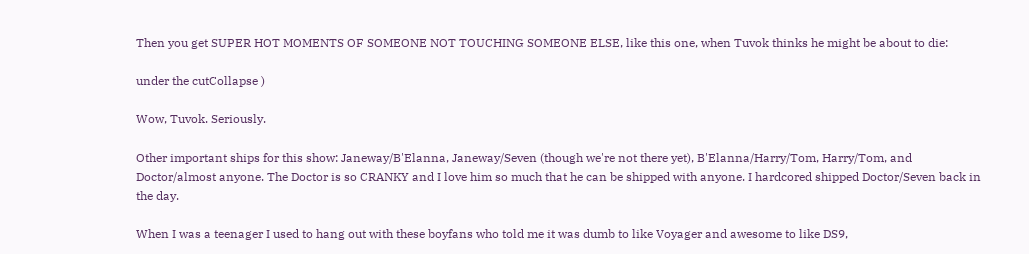Then you get SUPER HOT MOMENTS OF SOMEONE NOT TOUCHING SOMEONE ELSE, like this one, when Tuvok thinks he might be about to die:

under the cutCollapse )

Wow, Tuvok. Seriously.

Other important ships for this show: Janeway/B'Elanna, Janeway/Seven (though we're not there yet), B'Elanna/Harry/Tom, Harry/Tom, and Doctor/almost anyone. The Doctor is so CRANKY and I love him so much that he can be shipped with anyone. I hardcored shipped Doctor/Seven back in the day.

When I was a teenager I used to hang out with these boyfans who told me it was dumb to like Voyager and awesome to like DS9,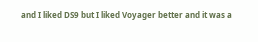and I liked DS9 but I liked Voyager better and it was a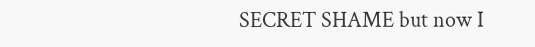SECRET SHAME but now I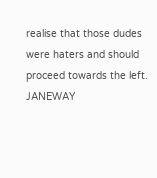realise that those dudes were haters and should proceed towards the left. JANEWAY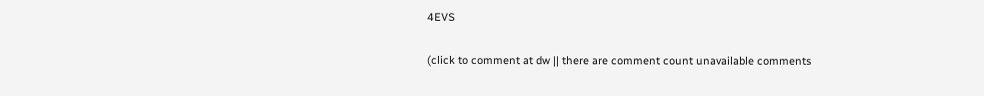4EVS

(click to comment at dw || there are comment count unavailable comments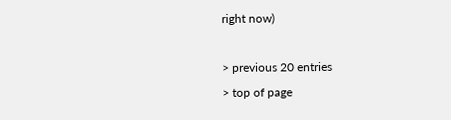right now)

> previous 20 entries
> top of page